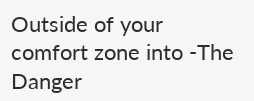Outside of your comfort zone into -The Danger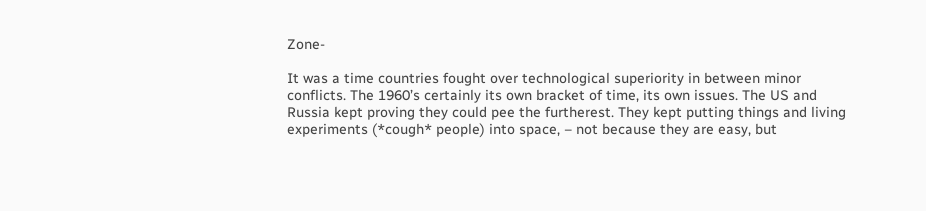Zone-

It was a time countries fought over technological superiority in between minor conflicts. The 1960’s certainly its own bracket of time, its own issues. The US and Russia kept proving they could pee the furtherest. They kept putting things and living experiments (*cough* people) into space, – not because they are easy, but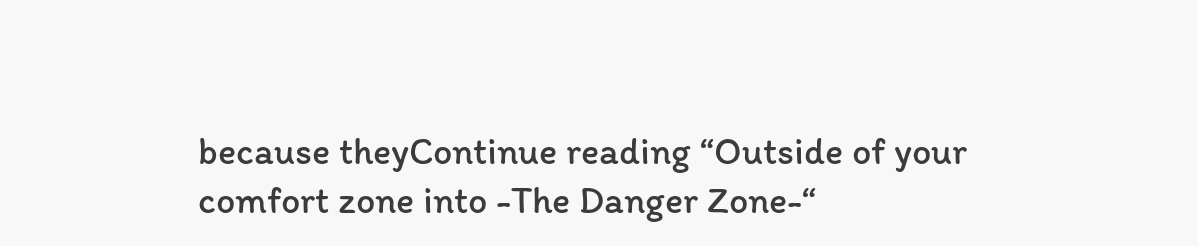because theyContinue reading “Outside of your comfort zone into -The Danger Zone-“